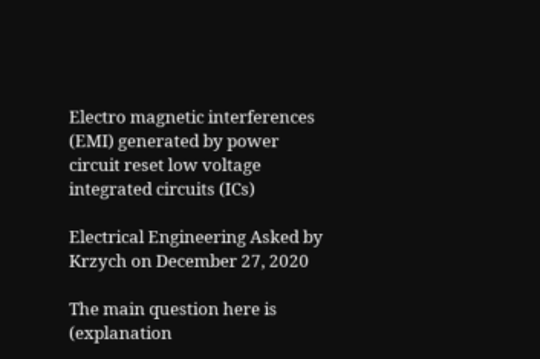Electro magnetic interferences (EMI) generated by power circuit reset low voltage integrated circuits (ICs)

Electrical Engineering Asked by Krzych on December 27, 2020

The main question here is (explanation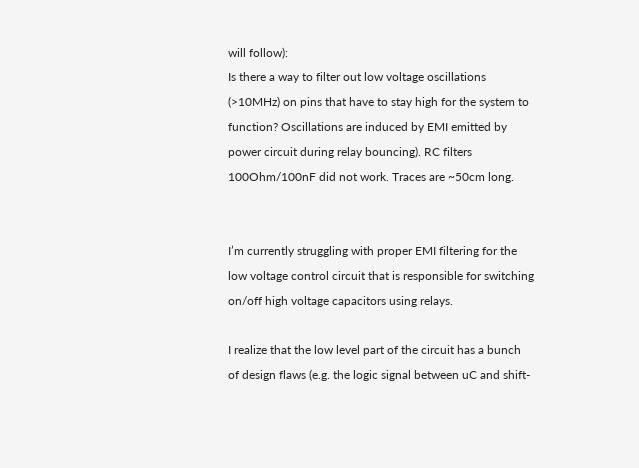will follow):
Is there a way to filter out low voltage oscillations (>10MHz) on pins that have to stay high for the system to function? Oscillations are induced by EMI emitted by power circuit during relay bouncing). RC filters 100Ohm/100nF did not work. Traces are ~50cm long.


I’m currently struggling with proper EMI filtering for the low voltage control circuit that is responsible for switching on/off high voltage capacitors using relays.

I realize that the low level part of the circuit has a bunch of design flaws (e.g. the logic signal between uC and shift-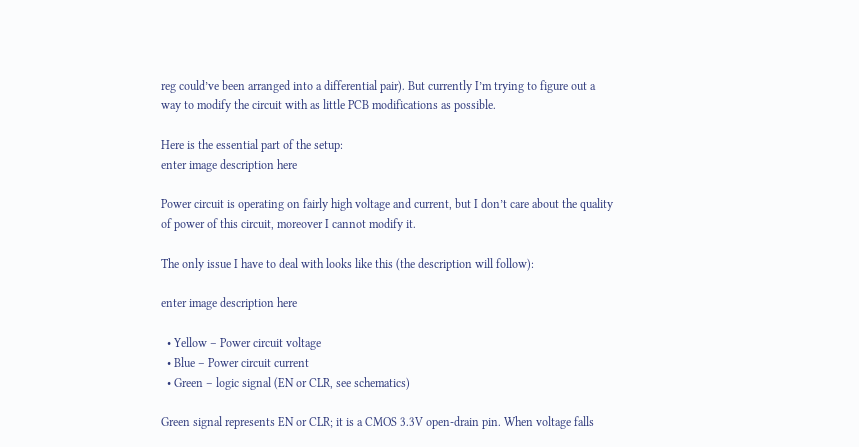reg could’ve been arranged into a differential pair). But currently I’m trying to figure out a way to modify the circuit with as little PCB modifications as possible.

Here is the essential part of the setup:
enter image description here

Power circuit is operating on fairly high voltage and current, but I don’t care about the quality of power of this circuit, moreover I cannot modify it.

The only issue I have to deal with looks like this (the description will follow):

enter image description here

  • Yellow – Power circuit voltage
  • Blue – Power circuit current
  • Green – logic signal (EN or CLR, see schematics)

Green signal represents EN or CLR; it is a CMOS 3.3V open-drain pin. When voltage falls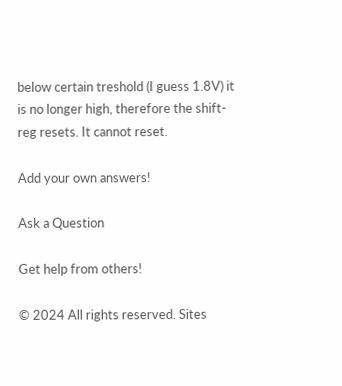below certain treshold (I guess 1.8V) it is no longer high, therefore the shift-reg resets. It cannot reset.

Add your own answers!

Ask a Question

Get help from others!

© 2024 All rights reserved. Sites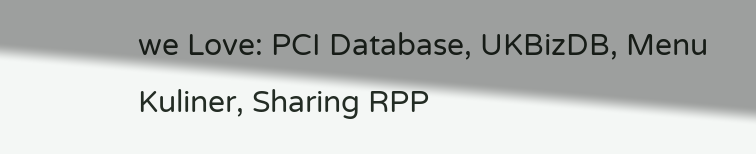we Love: PCI Database, UKBizDB, Menu Kuliner, Sharing RPP